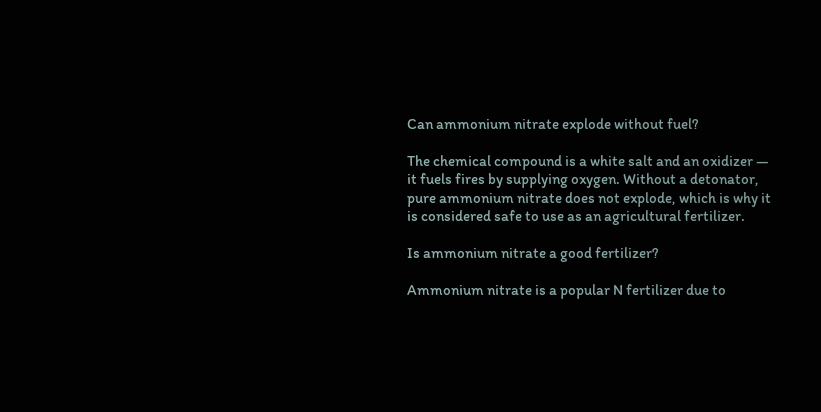Can ammonium nitrate explode without fuel?

The chemical compound is a white salt and an oxidizer — it fuels fires by supplying oxygen. Without a detonator, pure ammonium nitrate does not explode, which is why it is considered safe to use as an agricultural fertilizer.

Is ammonium nitrate a good fertilizer?

Ammonium nitrate is a popular N fertilizer due to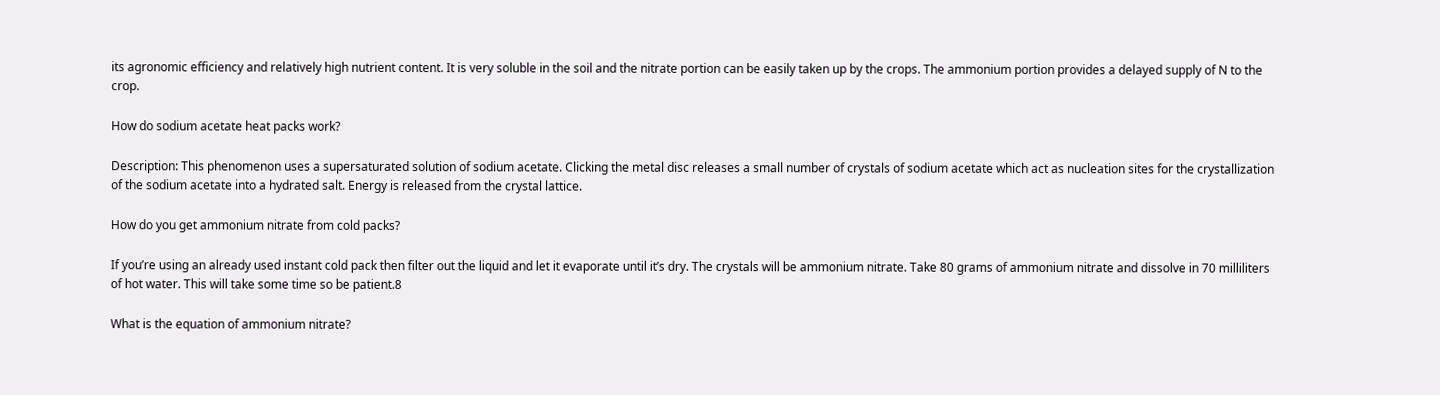its agronomic efficiency and relatively high nutrient content. It is very soluble in the soil and the nitrate portion can be easily taken up by the crops. The ammonium portion provides a delayed supply of N to the crop.

How do sodium acetate heat packs work?

Description: This phenomenon uses a supersaturated solution of sodium acetate. Clicking the metal disc releases a small number of crystals of sodium acetate which act as nucleation sites for the crystallization of the sodium acetate into a hydrated salt. Energy is released from the crystal lattice.

How do you get ammonium nitrate from cold packs?

If you’re using an already used instant cold pack then filter out the liquid and let it evaporate until it’s dry. The crystals will be ammonium nitrate. Take 80 grams of ammonium nitrate and dissolve in 70 milliliters of hot water. This will take some time so be patient.8

What is the equation of ammonium nitrate?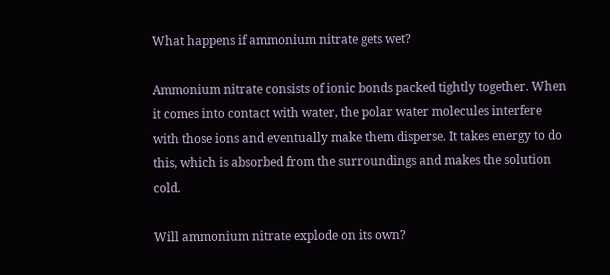What happens if ammonium nitrate gets wet?

Ammonium nitrate consists of ionic bonds packed tightly together. When it comes into contact with water, the polar water molecules interfere with those ions and eventually make them disperse. It takes energy to do this, which is absorbed from the surroundings and makes the solution cold.

Will ammonium nitrate explode on its own?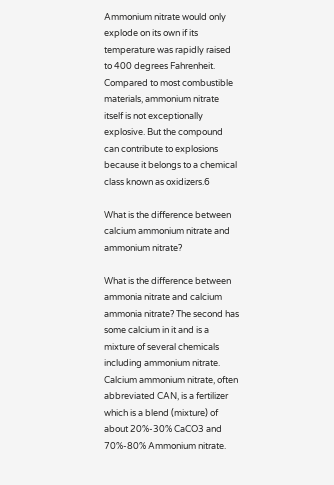Ammonium nitrate would only explode on its own if its temperature was rapidly raised to 400 degrees Fahrenheit. Compared to most combustible materials, ammonium nitrate itself is not exceptionally explosive. But the compound can contribute to explosions because it belongs to a chemical class known as oxidizers.6

What is the difference between calcium ammonium nitrate and ammonium nitrate?

What is the difference between ammonia nitrate and calcium ammonia nitrate? The second has some calcium in it and is a mixture of several chemicals including ammonium nitrate. Calcium ammonium nitrate, often abbreviated CAN, is a fertilizer which is a blend (mixture) of about 20%-30% CaCO3 and 70%-80% Ammonium nitrate.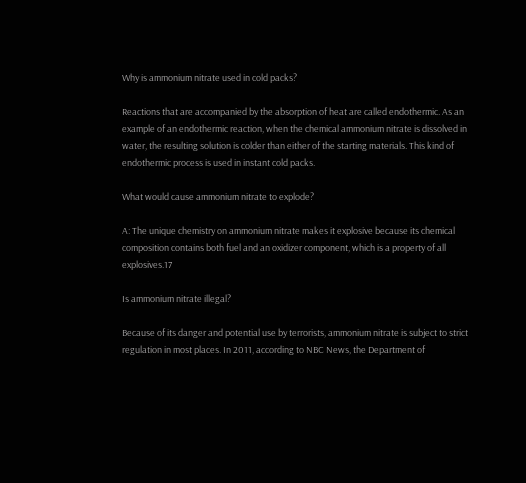Why is ammonium nitrate used in cold packs?

Reactions that are accompanied by the absorption of heat are called endothermic. As an example of an endothermic reaction, when the chemical ammonium nitrate is dissolved in water, the resulting solution is colder than either of the starting materials. This kind of endothermic process is used in instant cold packs.

What would cause ammonium nitrate to explode?

A: The unique chemistry on ammonium nitrate makes it explosive because its chemical composition contains both fuel and an oxidizer component, which is a property of all explosives.17

Is ammonium nitrate illegal?

Because of its danger and potential use by terrorists, ammonium nitrate is subject to strict regulation in most places. In 2011, according to NBC News, the Department of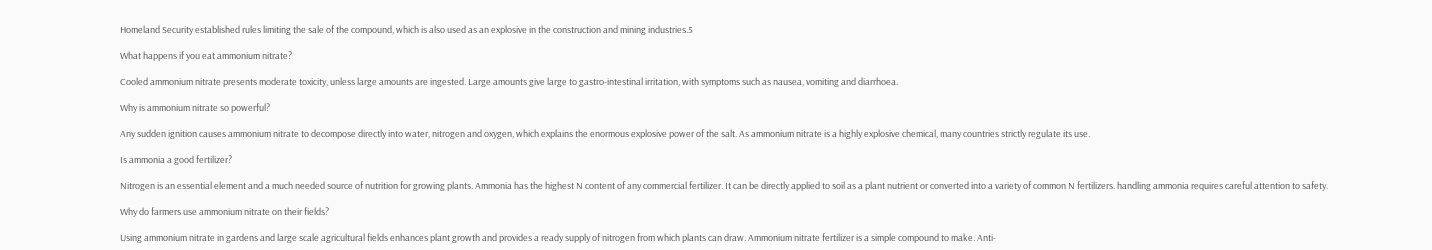Homeland Security established rules limiting the sale of the compound, which is also used as an explosive in the construction and mining industries.5

What happens if you eat ammonium nitrate?

Cooled ammonium nitrate presents moderate toxicity, unless large amounts are ingested. Large amounts give large to gastro-intestinal irritation, with symptoms such as nausea, vomiting and diarrhoea.

Why is ammonium nitrate so powerful?

Any sudden ignition causes ammonium nitrate to decompose directly into water, nitrogen and oxygen, which explains the enormous explosive power of the salt. As ammonium nitrate is a highly explosive chemical, many countries strictly regulate its use.

Is ammonia a good fertilizer?

Nitrogen is an essential element and a much needed source of nutrition for growing plants. Ammonia has the highest N content of any commercial fertilizer. It can be directly applied to soil as a plant nutrient or converted into a variety of common N fertilizers. handling ammonia requires careful attention to safety.

Why do farmers use ammonium nitrate on their fields?

Using ammonium nitrate in gardens and large scale agricultural fields enhances plant growth and provides a ready supply of nitrogen from which plants can draw. Ammonium nitrate fertilizer is a simple compound to make. Anti-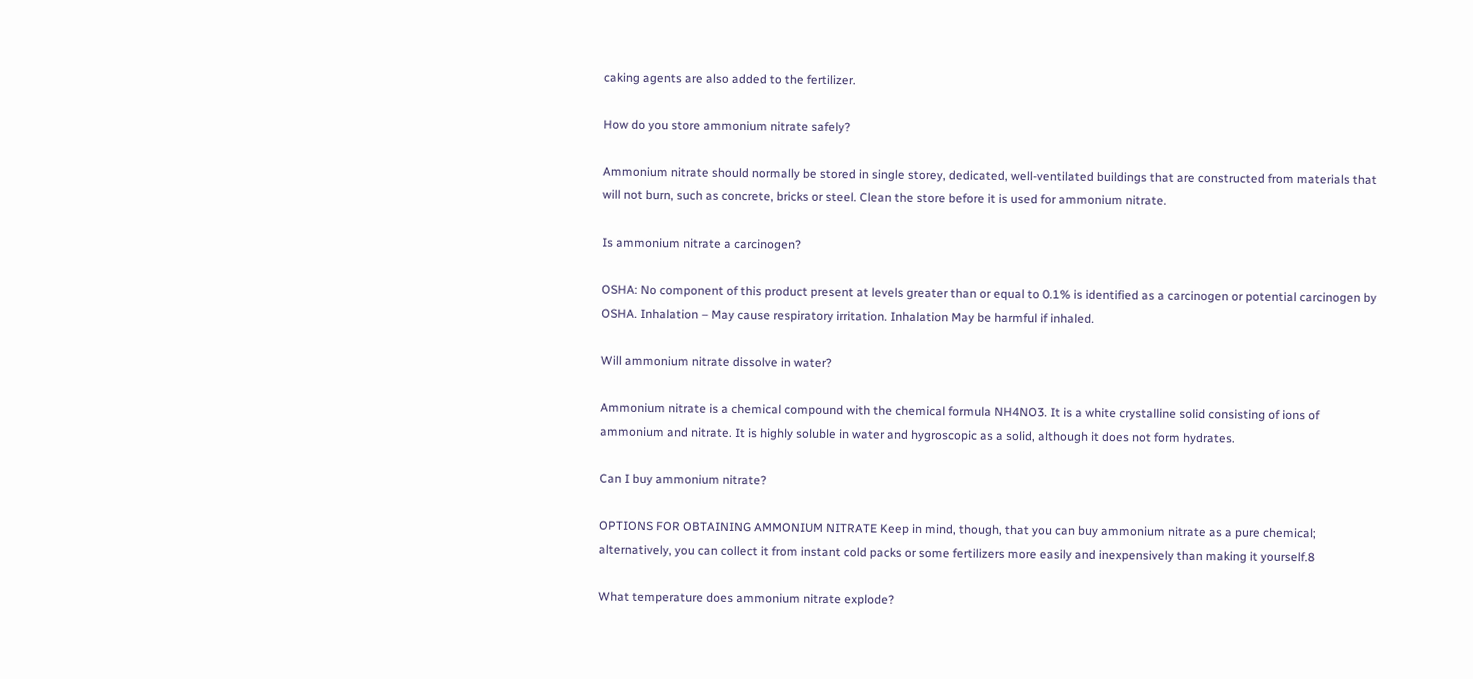caking agents are also added to the fertilizer.

How do you store ammonium nitrate safely?

Ammonium nitrate should normally be stored in single storey, dedicated, well-ventilated buildings that are constructed from materials that will not burn, such as concrete, bricks or steel. Clean the store before it is used for ammonium nitrate.

Is ammonium nitrate a carcinogen?

OSHA: No component of this product present at levels greater than or equal to 0.1% is identified as a carcinogen or potential carcinogen by OSHA. Inhalation – May cause respiratory irritation. Inhalation May be harmful if inhaled.

Will ammonium nitrate dissolve in water?

Ammonium nitrate is a chemical compound with the chemical formula NH4NO3. It is a white crystalline solid consisting of ions of ammonium and nitrate. It is highly soluble in water and hygroscopic as a solid, although it does not form hydrates.

Can I buy ammonium nitrate?

OPTIONS FOR OBTAINING AMMONIUM NITRATE Keep in mind, though, that you can buy ammonium nitrate as a pure chemical; alternatively, you can collect it from instant cold packs or some fertilizers more easily and inexpensively than making it yourself.8

What temperature does ammonium nitrate explode?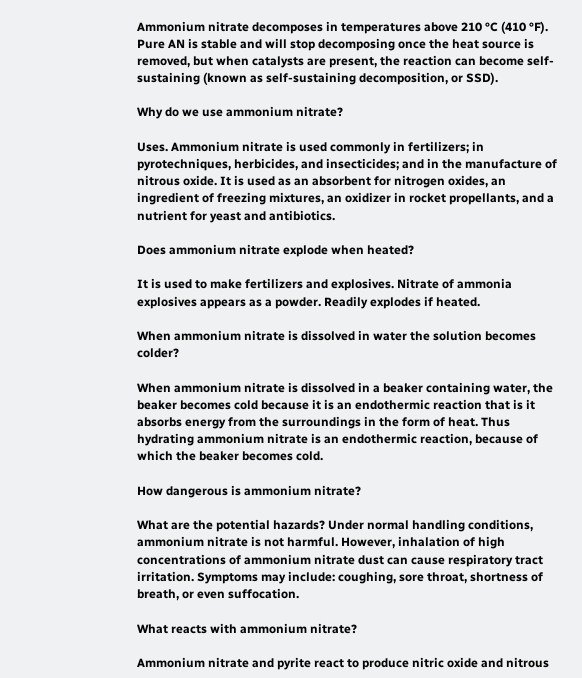Ammonium nitrate decomposes in temperatures above 210 °C (410 °F). Pure AN is stable and will stop decomposing once the heat source is removed, but when catalysts are present, the reaction can become self-sustaining (known as self-sustaining decomposition, or SSD).

Why do we use ammonium nitrate?

Uses. Ammonium nitrate is used commonly in fertilizers; in pyrotechniques, herbicides, and insecticides; and in the manufacture of nitrous oxide. It is used as an absorbent for nitrogen oxides, an ingredient of freezing mixtures, an oxidizer in rocket propellants, and a nutrient for yeast and antibiotics.

Does ammonium nitrate explode when heated?

It is used to make fertilizers and explosives. Nitrate of ammonia explosives appears as a powder. Readily explodes if heated.

When ammonium nitrate is dissolved in water the solution becomes colder?

When ammonium nitrate is dissolved in a beaker containing water, the beaker becomes cold because it is an endothermic reaction that is it absorbs energy from the surroundings in the form of heat. Thus hydrating ammonium nitrate is an endothermic reaction, because of which the beaker becomes cold.

How dangerous is ammonium nitrate?

What are the potential hazards? Under normal handling conditions, ammonium nitrate is not harmful. However, inhalation of high concentrations of ammonium nitrate dust can cause respiratory tract irritation. Symptoms may include: coughing, sore throat, shortness of breath, or even suffocation.

What reacts with ammonium nitrate?

Ammonium nitrate and pyrite react to produce nitric oxide and nitrous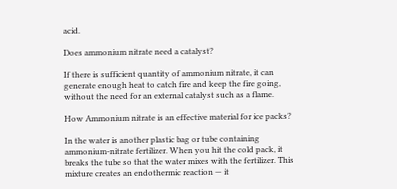acid.

Does ammonium nitrate need a catalyst?

If there is sufficient quantity of ammonium nitrate, it can generate enough heat to catch fire and keep the fire going, without the need for an external catalyst such as a flame.

How Ammonium nitrate is an effective material for ice packs?

In the water is another plastic bag or tube containing ammonium-nitrate fertilizer. When you hit the cold pack, it breaks the tube so that the water mixes with the fertilizer. This mixture creates an endothermic reaction — it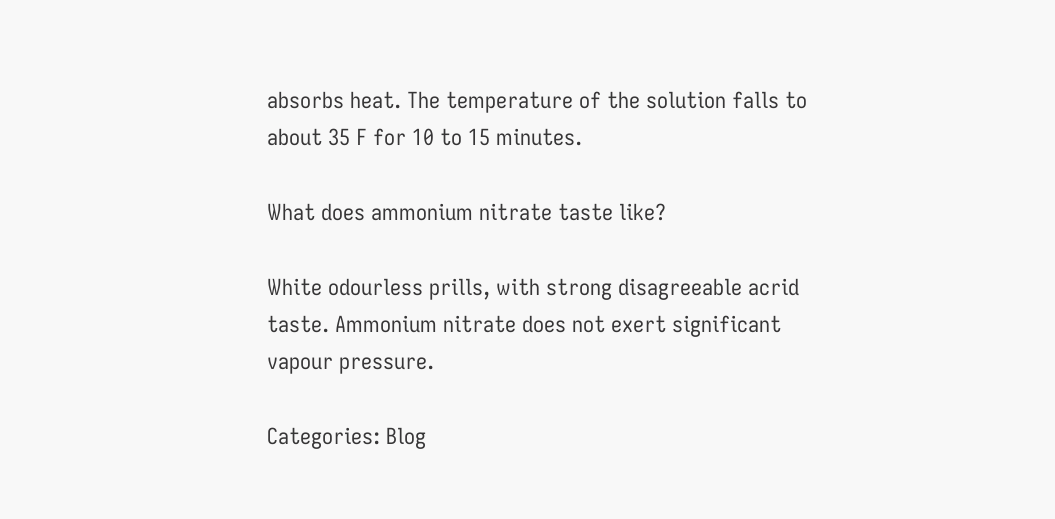absorbs heat. The temperature of the solution falls to about 35 F for 10 to 15 minutes.

What does ammonium nitrate taste like?

White odourless prills, with strong disagreeable acrid taste. Ammonium nitrate does not exert significant vapour pressure.

Categories: Blog